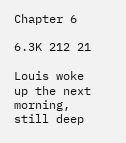Chapter 6

6.3K 212 21

Louis woke up the next morning, still deep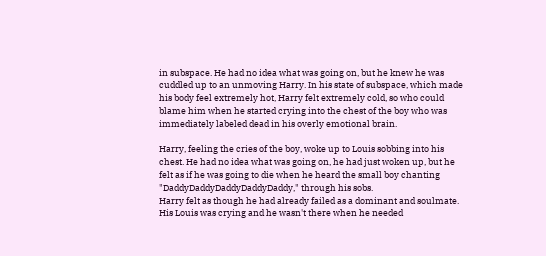in subspace. He had no idea what was going on, but he knew he was cuddled up to an unmoving Harry. In his state of subspace, which made his body feel extremely hot, Harry felt extremely cold, so who could blame him when he started crying into the chest of the boy who was immediately labeled dead in his overly emotional brain.

Harry, feeling the cries of the boy, woke up to Louis sobbing into his chest. He had no idea what was going on, he had just woken up, but he felt as if he was going to die when he heard the small boy chanting "DaddyDaddyDaddyDaddyDaddy," through his sobs.
Harry felt as though he had already failed as a dominant and soulmate. His Louis was crying and he wasn't there when he needed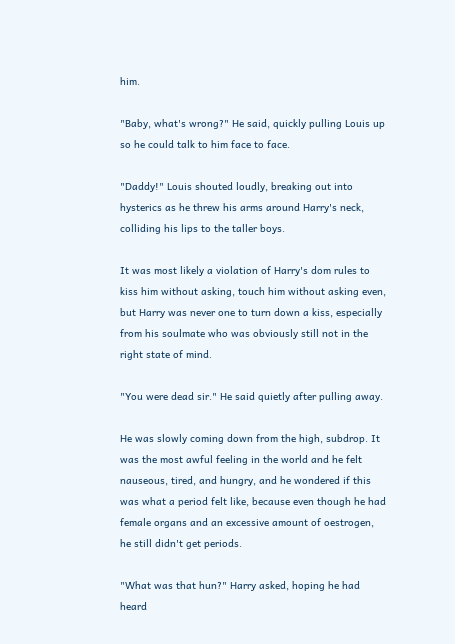him.

"Baby, what's wrong?" He said, quickly pulling Louis up so he could talk to him face to face.

"Daddy!" Louis shouted loudly, breaking out into hysterics as he threw his arms around Harry's neck, colliding his lips to the taller boys.

It was most likely a violation of Harry's dom rules to kiss him without asking, touch him without asking even, but Harry was never one to turn down a kiss, especially from his soulmate who was obviously still not in the right state of mind.

"You were dead sir." He said quietly after pulling away.

He was slowly coming down from the high, subdrop. It was the most awful feeling in the world and he felt nauseous, tired, and hungry, and he wondered if this was what a period felt like, because even though he had female organs and an excessive amount of oestrogen, he still didn't get periods.

"What was that hun?" Harry asked, hoping he had heard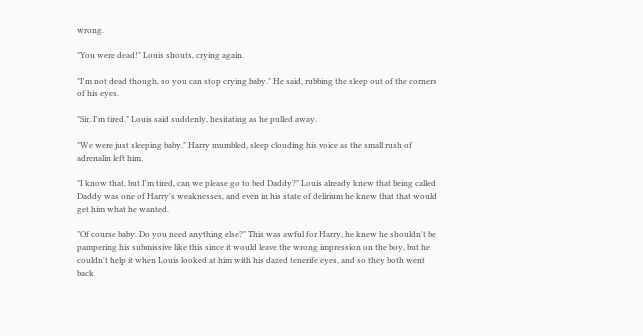wrong.

"You were dead!" Louis shouts, crying again.

"I'm not dead though, so you can stop crying baby." He said, rubbing the sleep out of the corners of his eyes.

"Sir, I'm tired." Louis said suddenly, hesitating as he pulled away.

"We were just sleeping baby." Harry mumbled, sleep clouding his voice as the small rush of adrenalin left him.

"I know that, but I'm tired, can we please go to bed Daddy?" Louis already knew that being called Daddy was one of Harry's weaknesses, and even in his state of delirium he knew that that would get him what he wanted.

"Of course baby. Do you need anything else?" This was awful for Harry, he knew he shouldn't be pampering his submissive like this since it would leave the wrong impression on the boy, but he couldn't help it when Louis looked at him with his dazed tenerife eyes, and so they both went back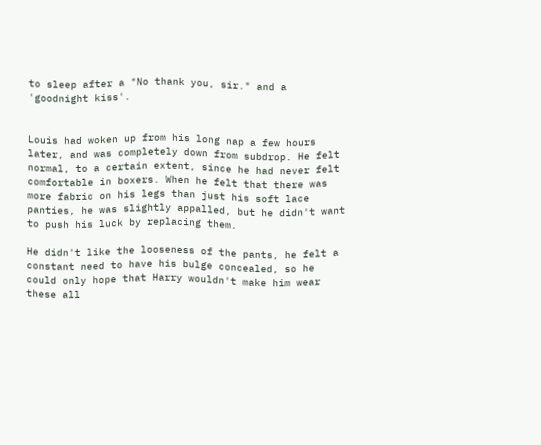to sleep after a "No thank you, sir." and a 'goodnight kiss'.


Louis had woken up from his long nap a few hours later, and was completely down from subdrop. He felt normal, to a certain extent, since he had never felt comfortable in boxers. When he felt that there was more fabric on his legs than just his soft lace panties, he was slightly appalled, but he didn't want to push his luck by replacing them.

He didn't like the looseness of the pants, he felt a constant need to have his bulge concealed, so he could only hope that Harry wouldn't make him wear these all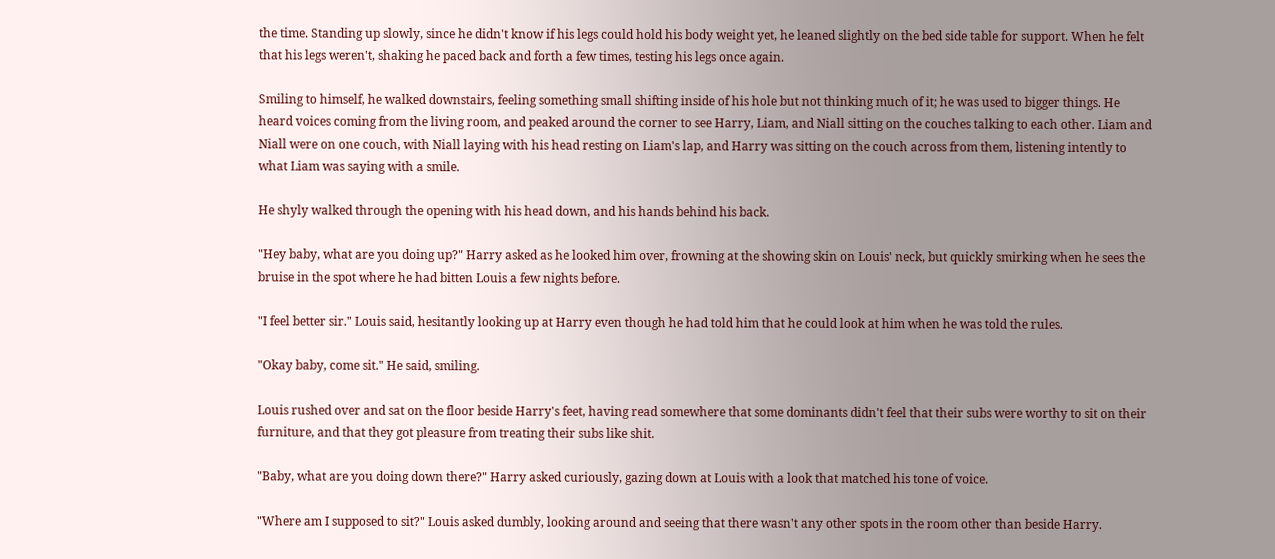the time. Standing up slowly, since he didn't know if his legs could hold his body weight yet, he leaned slightly on the bed side table for support. When he felt that his legs weren't, shaking he paced back and forth a few times, testing his legs once again.

Smiling to himself, he walked downstairs, feeling something small shifting inside of his hole but not thinking much of it; he was used to bigger things. He heard voices coming from the living room, and peaked around the corner to see Harry, Liam, and Niall sitting on the couches talking to each other. Liam and Niall were on one couch, with Niall laying with his head resting on Liam's lap, and Harry was sitting on the couch across from them, listening intently to what Liam was saying with a smile.

He shyly walked through the opening with his head down, and his hands behind his back.

"Hey baby, what are you doing up?" Harry asked as he looked him over, frowning at the showing skin on Louis' neck, but quickly smirking when he sees the bruise in the spot where he had bitten Louis a few nights before.

"I feel better sir." Louis said, hesitantly looking up at Harry even though he had told him that he could look at him when he was told the rules.

"Okay baby, come sit." He said, smiling.

Louis rushed over and sat on the floor beside Harry's feet, having read somewhere that some dominants didn't feel that their subs were worthy to sit on their furniture, and that they got pleasure from treating their subs like shit.

"Baby, what are you doing down there?" Harry asked curiously, gazing down at Louis with a look that matched his tone of voice.

"Where am I supposed to sit?" Louis asked dumbly, looking around and seeing that there wasn't any other spots in the room other than beside Harry.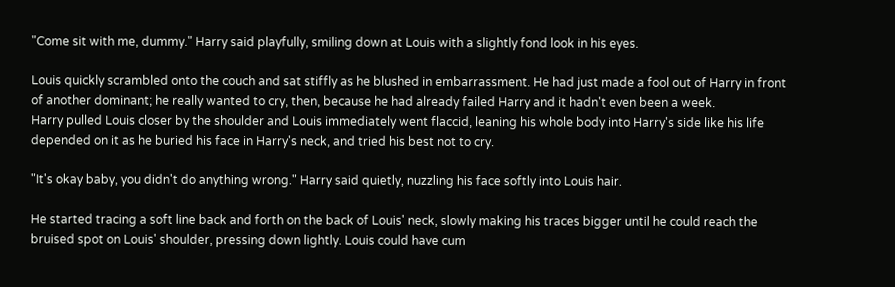"Come sit with me, dummy." Harry said playfully, smiling down at Louis with a slightly fond look in his eyes.

Louis quickly scrambled onto the couch and sat stiffly as he blushed in embarrassment. He had just made a fool out of Harry in front of another dominant; he really wanted to cry, then, because he had already failed Harry and it hadn't even been a week.
Harry pulled Louis closer by the shoulder and Louis immediately went flaccid, leaning his whole body into Harry's side like his life depended on it as he buried his face in Harry's neck, and tried his best not to cry.

"It's okay baby, you didn't do anything wrong." Harry said quietly, nuzzling his face softly into Louis hair.

He started tracing a soft line back and forth on the back of Louis' neck, slowly making his traces bigger until he could reach the bruised spot on Louis' shoulder, pressing down lightly. Louis could have cum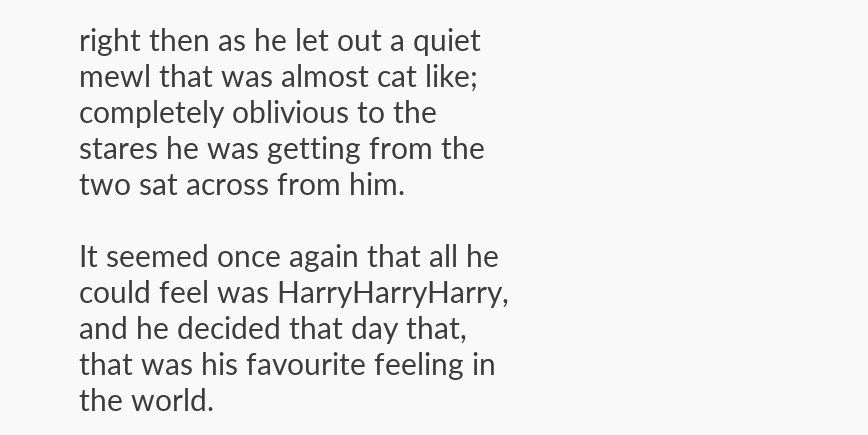right then as he let out a quiet mewl that was almost cat like; completely oblivious to the stares he was getting from the two sat across from him.

It seemed once again that all he could feel was HarryHarryHarry, and he decided that day that, that was his favourite feeling in the world.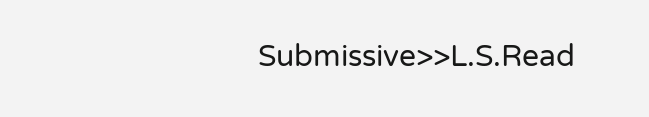Submissive>>L.S.Read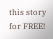this story for FREE!